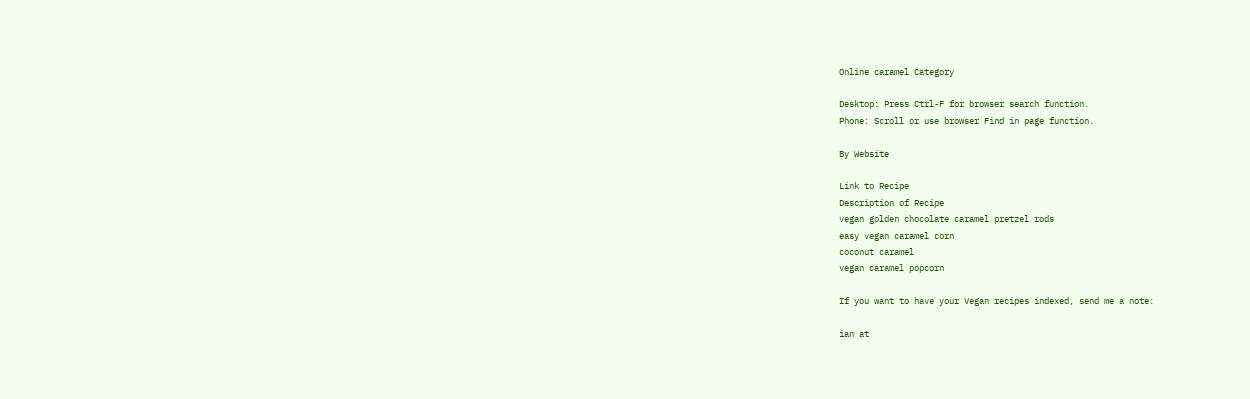Online caramel Category

Desktop: Press Ctrl-F for browser search function.
Phone: Scroll or use browser Find in page function.

By Website

Link to Recipe
Description of Recipe
vegan golden chocolate caramel pretzel rods
easy vegan caramel corn
coconut caramel
vegan caramel popcorn

If you want to have your Vegan recipes indexed, send me a note:

ian at